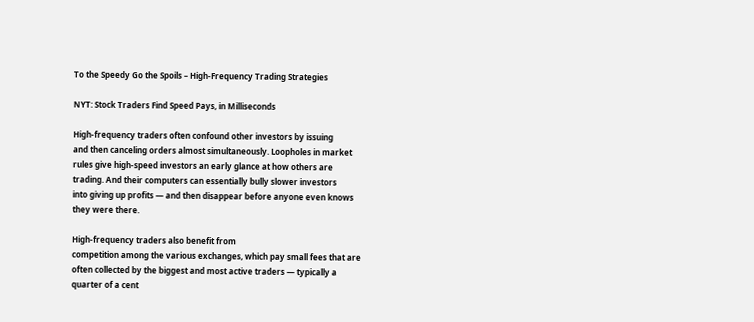To the Speedy Go the Spoils – High-Frequency Trading Strategies

NYT: Stock Traders Find Speed Pays, in Milliseconds

High-frequency traders often confound other investors by issuing
and then canceling orders almost simultaneously. Loopholes in market
rules give high-speed investors an early glance at how others are
trading. And their computers can essentially bully slower investors
into giving up profits — and then disappear before anyone even knows
they were there.

High-frequency traders also benefit from
competition among the various exchanges, which pay small fees that are
often collected by the biggest and most active traders — typically a
quarter of a cent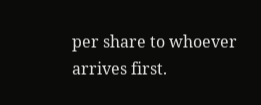per share to whoever arrives first.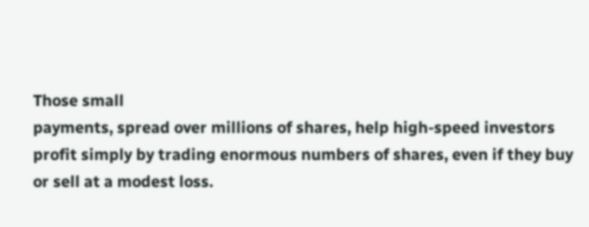Those small
payments, spread over millions of shares, help high-speed investors
profit simply by trading enormous numbers of shares, even if they buy
or sell at a modest loss.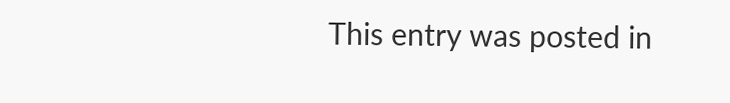This entry was posted in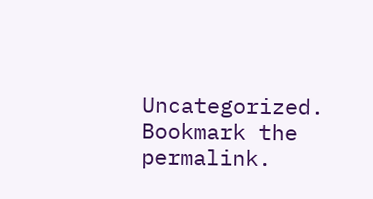Uncategorized. Bookmark the permalink.